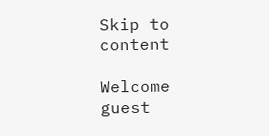Skip to content

Welcome guest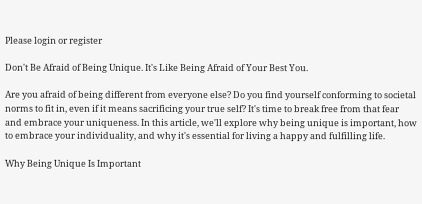Please login or register

Don't Be Afraid of Being Unique. It's Like Being Afraid of Your Best You.

Are you afraid of being different from everyone else? Do you find yourself conforming to societal norms to fit in, even if it means sacrificing your true self? It's time to break free from that fear and embrace your uniqueness. In this article, we'll explore why being unique is important, how to embrace your individuality, and why it's essential for living a happy and fulfilling life.

Why Being Unique Is Important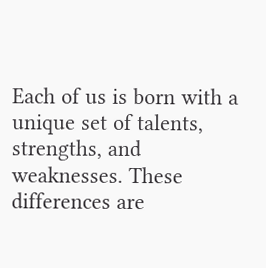Each of us is born with a unique set of talents, strengths, and weaknesses. These differences are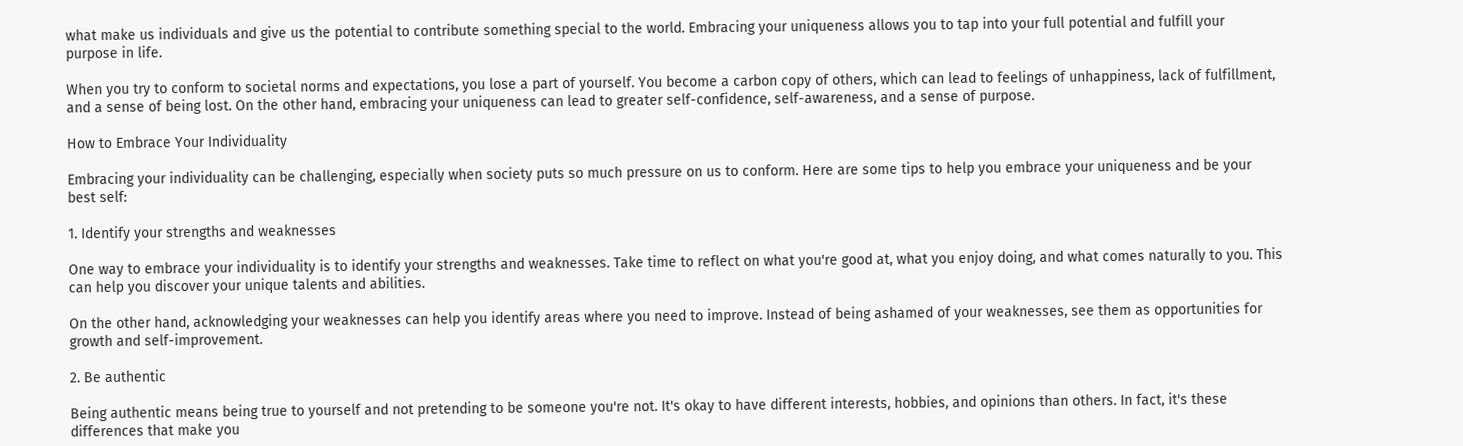what make us individuals and give us the potential to contribute something special to the world. Embracing your uniqueness allows you to tap into your full potential and fulfill your purpose in life.

When you try to conform to societal norms and expectations, you lose a part of yourself. You become a carbon copy of others, which can lead to feelings of unhappiness, lack of fulfillment, and a sense of being lost. On the other hand, embracing your uniqueness can lead to greater self-confidence, self-awareness, and a sense of purpose.

How to Embrace Your Individuality

Embracing your individuality can be challenging, especially when society puts so much pressure on us to conform. Here are some tips to help you embrace your uniqueness and be your best self:

1. Identify your strengths and weaknesses

One way to embrace your individuality is to identify your strengths and weaknesses. Take time to reflect on what you're good at, what you enjoy doing, and what comes naturally to you. This can help you discover your unique talents and abilities.

On the other hand, acknowledging your weaknesses can help you identify areas where you need to improve. Instead of being ashamed of your weaknesses, see them as opportunities for growth and self-improvement.

2. Be authentic

Being authentic means being true to yourself and not pretending to be someone you're not. It's okay to have different interests, hobbies, and opinions than others. In fact, it's these differences that make you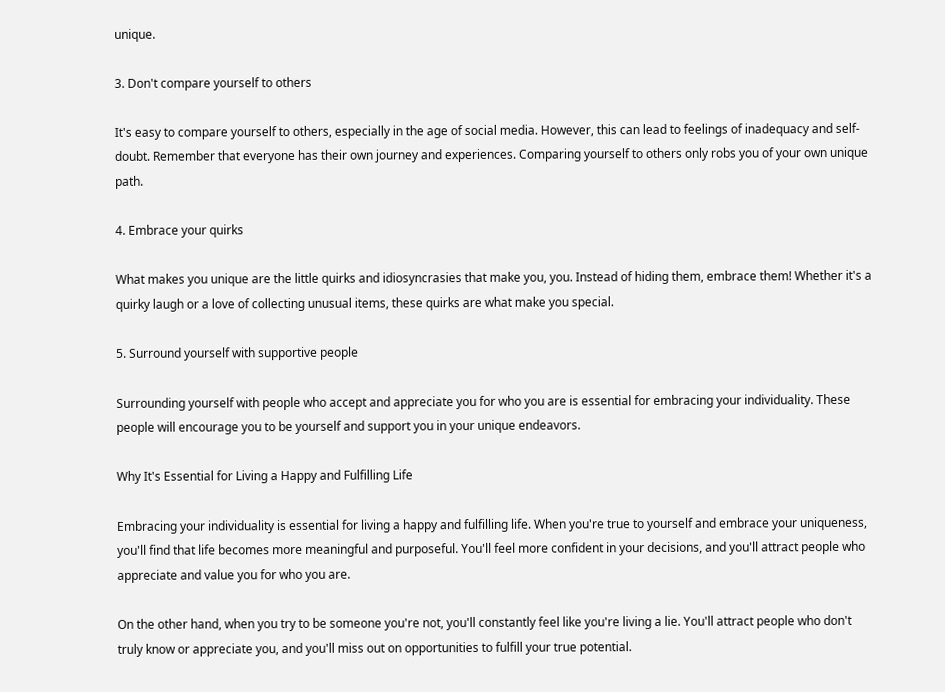unique.

3. Don't compare yourself to others

It's easy to compare yourself to others, especially in the age of social media. However, this can lead to feelings of inadequacy and self-doubt. Remember that everyone has their own journey and experiences. Comparing yourself to others only robs you of your own unique path.

4. Embrace your quirks

What makes you unique are the little quirks and idiosyncrasies that make you, you. Instead of hiding them, embrace them! Whether it's a quirky laugh or a love of collecting unusual items, these quirks are what make you special.

5. Surround yourself with supportive people

Surrounding yourself with people who accept and appreciate you for who you are is essential for embracing your individuality. These people will encourage you to be yourself and support you in your unique endeavors.

Why It's Essential for Living a Happy and Fulfilling Life

Embracing your individuality is essential for living a happy and fulfilling life. When you're true to yourself and embrace your uniqueness, you'll find that life becomes more meaningful and purposeful. You'll feel more confident in your decisions, and you'll attract people who appreciate and value you for who you are.

On the other hand, when you try to be someone you're not, you'll constantly feel like you're living a lie. You'll attract people who don't truly know or appreciate you, and you'll miss out on opportunities to fulfill your true potential.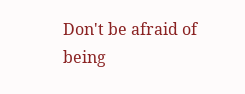Don't be afraid of being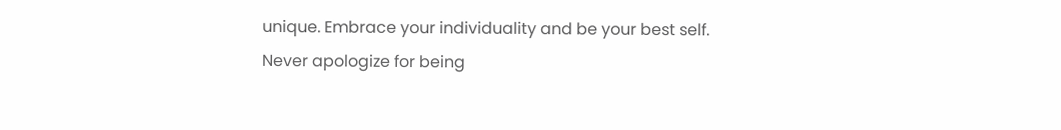unique. Embrace your individuality and be your best self.
Never apologize for being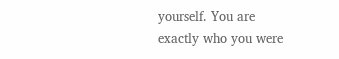yourself. You are exactly who you were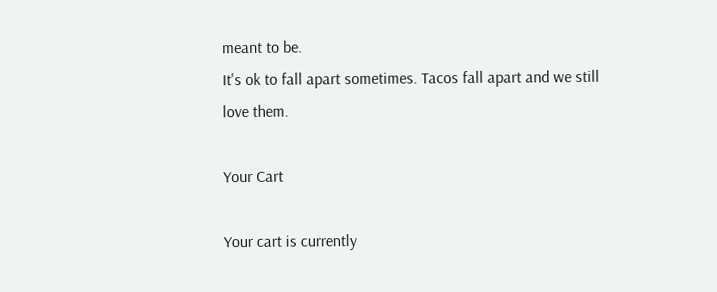meant to be.
It's ok to fall apart sometimes. Tacos fall apart and we still love them.

Your Cart

Your cart is currently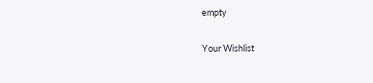empty

Your Wishlist